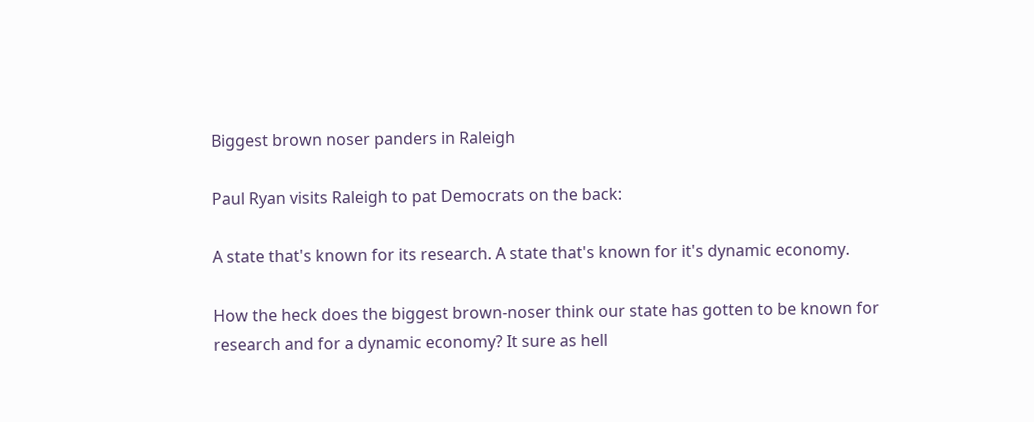Biggest brown noser panders in Raleigh

Paul Ryan visits Raleigh to pat Democrats on the back:

A state that's known for its research. A state that's known for it's dynamic economy.

How the heck does the biggest brown-noser think our state has gotten to be known for research and for a dynamic economy? It sure as hell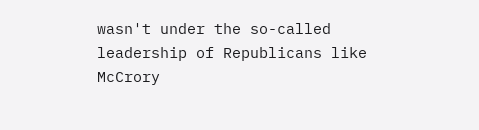wasn't under the so-called leadership of Republicans like McCrory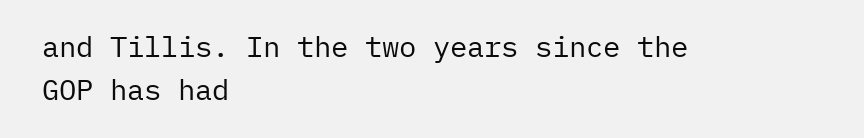and Tillis. In the two years since the GOP has had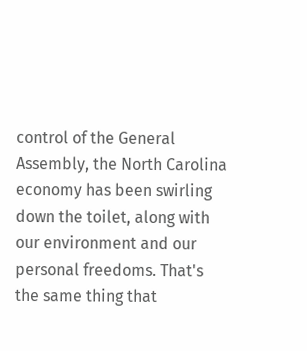control of the General Assembly, the North Carolina economy has been swirling down the toilet, along with our environment and our personal freedoms. That's the same thing that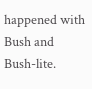happened with Bush and Bush-lite.